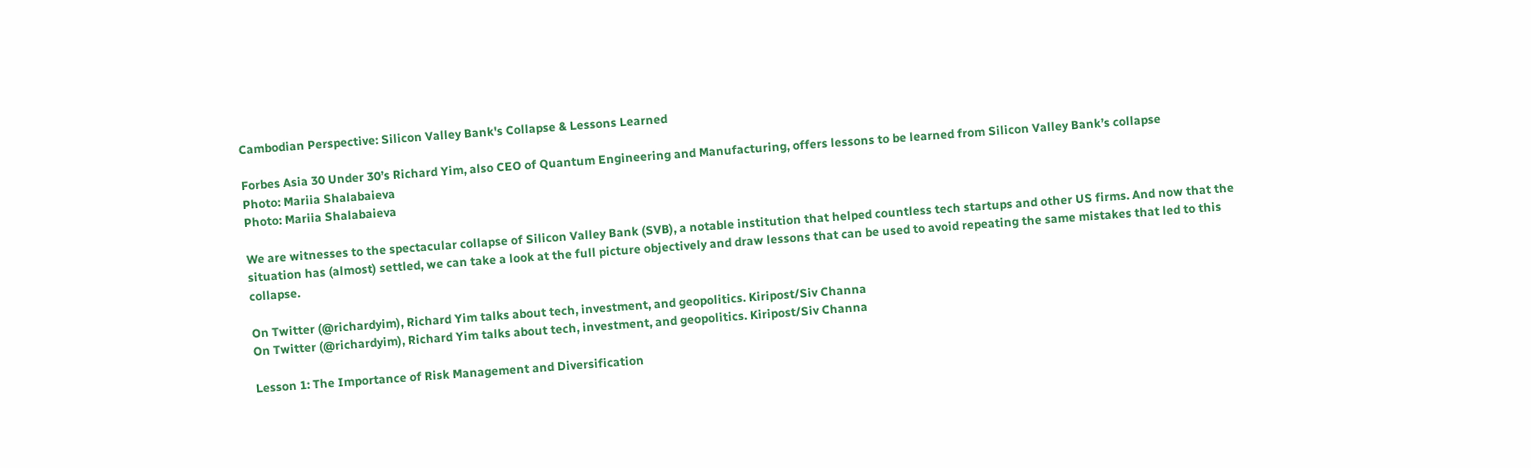Cambodian Perspective: Silicon Valley Bank's Collapse & Lessons Learned

Forbes Asia 30 Under 30’s Richard Yim, also CEO of Quantum Engineering and Manufacturing, offers lessons to be learned from Silicon Valley Bank’s collapse
Photo: Mariia Shalabaieva
Photo: Mariia Shalabaieva

We are witnesses to the spectacular collapse of Silicon Valley Bank (SVB), a notable institution that helped countless tech startups and other US firms. And now that the situation has (almost) settled, we can take a look at the full picture objectively and draw lessons that can be used to avoid repeating the same mistakes that led to this collapse.

On Twitter (@richardyim), Richard Yim talks about tech, investment, and geopolitics. Kiripost/Siv Channa
On Twitter (@richardyim), Richard Yim talks about tech, investment, and geopolitics. Kiripost/Siv Channa

Lesson 1: The Importance of Risk Management and Diversification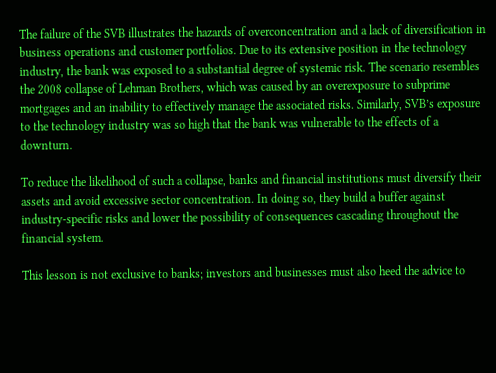The failure of the SVB illustrates the hazards of overconcentration and a lack of diversification in business operations and customer portfolios. Due to its extensive position in the technology industry, the bank was exposed to a substantial degree of systemic risk. The scenario resembles the 2008 collapse of Lehman Brothers, which was caused by an overexposure to subprime mortgages and an inability to effectively manage the associated risks. Similarly, SVB’s exposure to the technology industry was so high that the bank was vulnerable to the effects of a downturn.

To reduce the likelihood of such a collapse, banks and financial institutions must diversify their assets and avoid excessive sector concentration. In doing so, they build a buffer against industry-specific risks and lower the possibility of consequences cascading throughout the financial system.

This lesson is not exclusive to banks; investors and businesses must also heed the advice to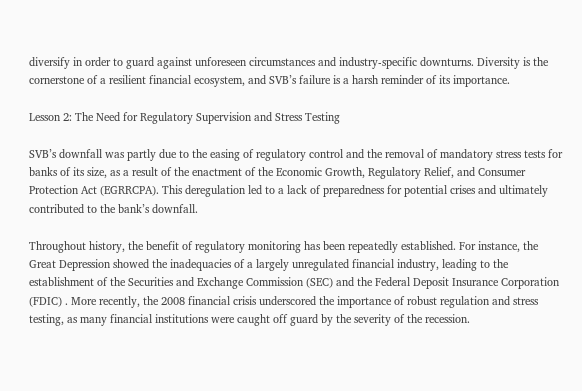diversify in order to guard against unforeseen circumstances and industry-specific downturns. Diversity is the cornerstone of a resilient financial ecosystem, and SVB’s failure is a harsh reminder of its importance.

Lesson 2: The Need for Regulatory Supervision and Stress Testing

SVB’s downfall was partly due to the easing of regulatory control and the removal of mandatory stress tests for banks of its size, as a result of the enactment of the Economic Growth, Regulatory Relief, and Consumer Protection Act (EGRRCPA). This deregulation led to a lack of preparedness for potential crises and ultimately contributed to the bank’s downfall.

Throughout history, the benefit of regulatory monitoring has been repeatedly established. For instance, the Great Depression showed the inadequacies of a largely unregulated financial industry, leading to the establishment of the Securities and Exchange Commission (SEC) and the Federal Deposit Insurance Corporation (FDIC) . More recently, the 2008 financial crisis underscored the importance of robust regulation and stress testing, as many financial institutions were caught off guard by the severity of the recession.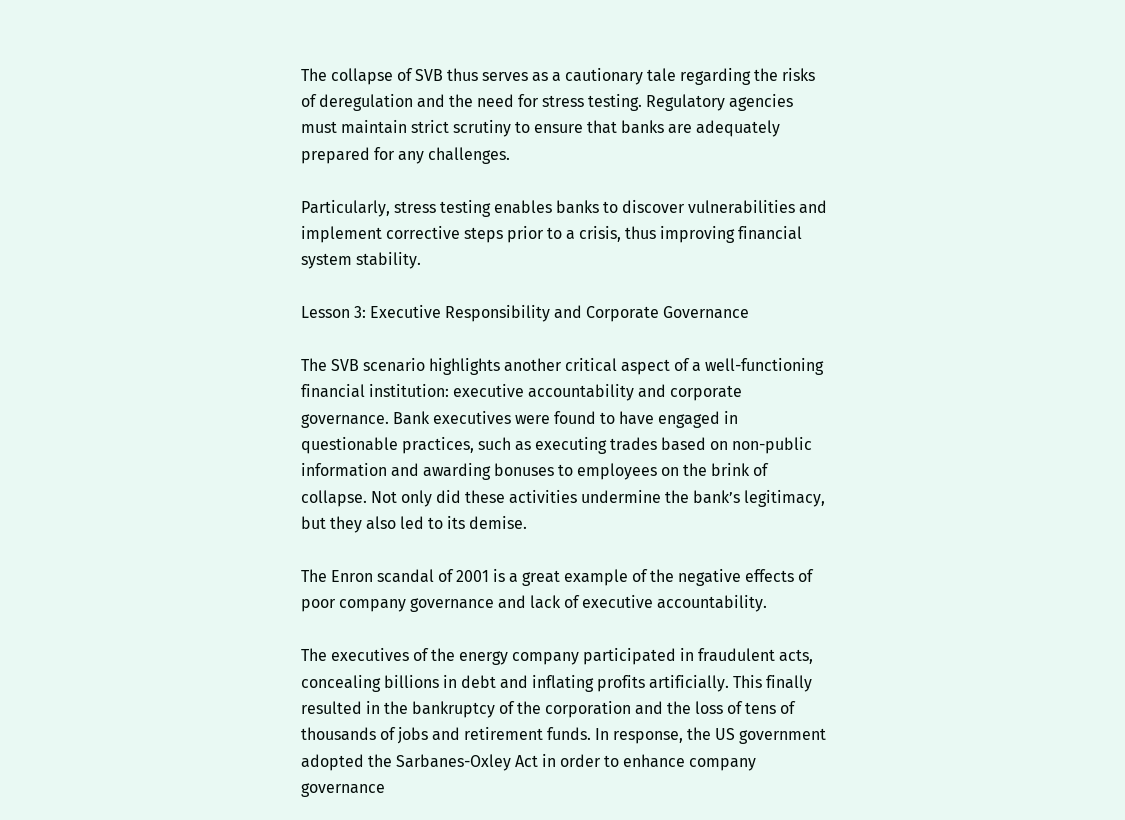The collapse of SVB thus serves as a cautionary tale regarding the risks of deregulation and the need for stress testing. Regulatory agencies must maintain strict scrutiny to ensure that banks are adequately prepared for any challenges.

Particularly, stress testing enables banks to discover vulnerabilities and implement corrective steps prior to a crisis, thus improving financial system stability.

Lesson 3: Executive Responsibility and Corporate Governance

The SVB scenario highlights another critical aspect of a well-functioning financial institution: executive accountability and corporate governance. Bank executives were found to have engaged in questionable practices, such as executing trades based on non-public information and awarding bonuses to employees on the brink of collapse. Not only did these activities undermine the bank’s legitimacy, but they also led to its demise.

The Enron scandal of 2001 is a great example of the negative effects of poor company governance and lack of executive accountability.

The executives of the energy company participated in fraudulent acts, concealing billions in debt and inflating profits artificially. This finally resulted in the bankruptcy of the corporation and the loss of tens of thousands of jobs and retirement funds. In response, the US government adopted the Sarbanes-Oxley Act in order to enhance company governance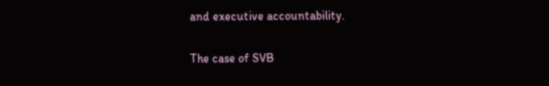and executive accountability.

The case of SVB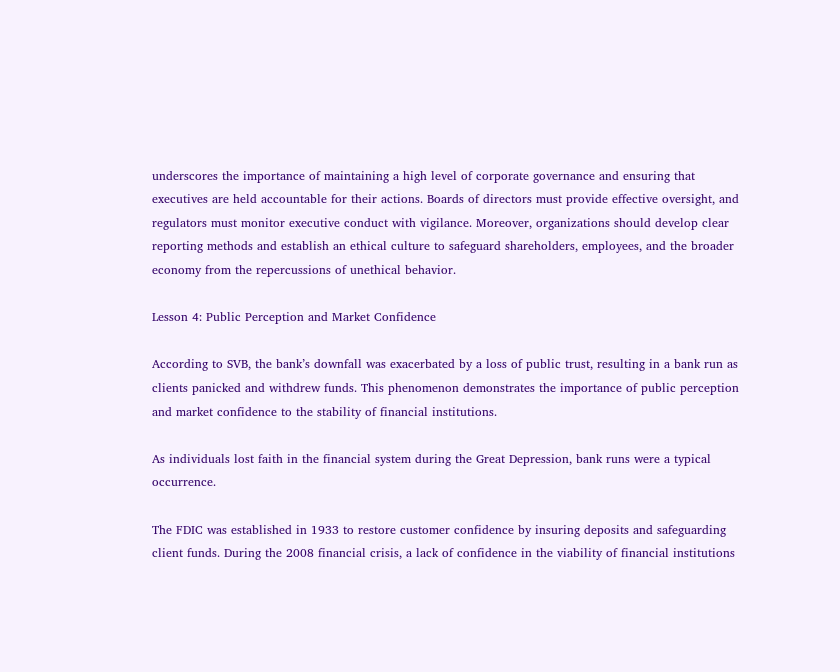underscores the importance of maintaining a high level of corporate governance and ensuring that executives are held accountable for their actions. Boards of directors must provide effective oversight, and regulators must monitor executive conduct with vigilance. Moreover, organizations should develop clear reporting methods and establish an ethical culture to safeguard shareholders, employees, and the broader economy from the repercussions of unethical behavior.

Lesson 4: Public Perception and Market Confidence

According to SVB, the bank’s downfall was exacerbated by a loss of public trust, resulting in a bank run as clients panicked and withdrew funds. This phenomenon demonstrates the importance of public perception and market confidence to the stability of financial institutions.

As individuals lost faith in the financial system during the Great Depression, bank runs were a typical occurrence.

The FDIC was established in 1933 to restore customer confidence by insuring deposits and safeguarding client funds. During the 2008 financial crisis, a lack of confidence in the viability of financial institutions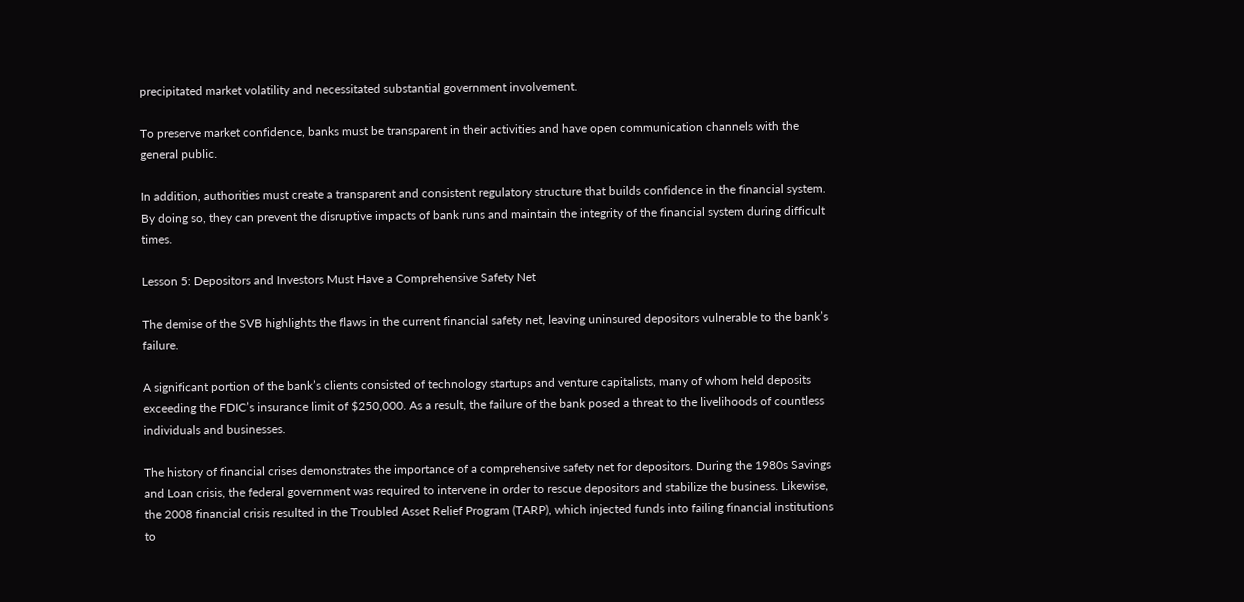precipitated market volatility and necessitated substantial government involvement.

To preserve market confidence, banks must be transparent in their activities and have open communication channels with the general public.

In addition, authorities must create a transparent and consistent regulatory structure that builds confidence in the financial system. By doing so, they can prevent the disruptive impacts of bank runs and maintain the integrity of the financial system during difficult times.

Lesson 5: Depositors and Investors Must Have a Comprehensive Safety Net

The demise of the SVB highlights the flaws in the current financial safety net, leaving uninsured depositors vulnerable to the bank’s failure.

A significant portion of the bank’s clients consisted of technology startups and venture capitalists, many of whom held deposits exceeding the FDIC’s insurance limit of $250,000. As a result, the failure of the bank posed a threat to the livelihoods of countless individuals and businesses.

The history of financial crises demonstrates the importance of a comprehensive safety net for depositors. During the 1980s Savings and Loan crisis, the federal government was required to intervene in order to rescue depositors and stabilize the business. Likewise, the 2008 financial crisis resulted in the Troubled Asset Relief Program (TARP), which injected funds into failing financial institutions to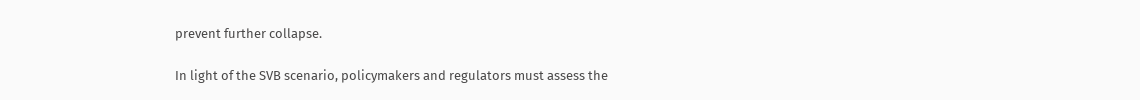prevent further collapse.

In light of the SVB scenario, policymakers and regulators must assess the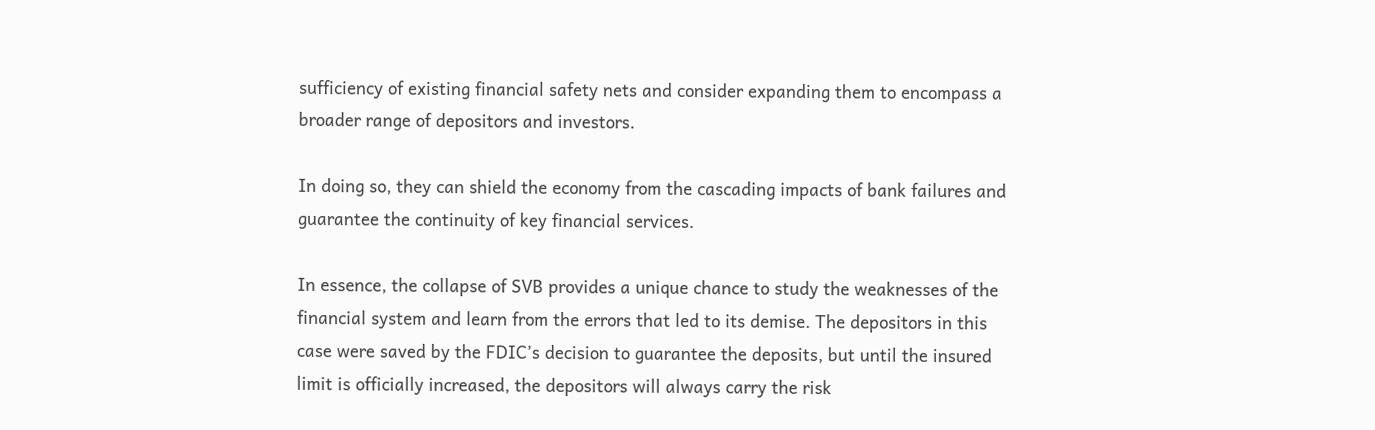sufficiency of existing financial safety nets and consider expanding them to encompass a broader range of depositors and investors.

In doing so, they can shield the economy from the cascading impacts of bank failures and guarantee the continuity of key financial services.

In essence, the collapse of SVB provides a unique chance to study the weaknesses of the financial system and learn from the errors that led to its demise. The depositors in this case were saved by the FDIC’s decision to guarantee the deposits, but until the insured limit is officially increased, the depositors will always carry the risk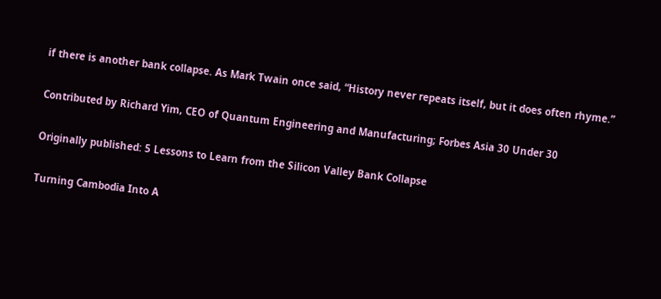if there is another bank collapse. As Mark Twain once said, “History never repeats itself, but it does often rhyme.”

Contributed by Richard Yim, CEO of Quantum Engineering and Manufacturing; Forbes Asia 30 Under 30

Originally published: 5 Lessons to Learn from the Silicon Valley Bank Collapse

Turning Cambodia Into A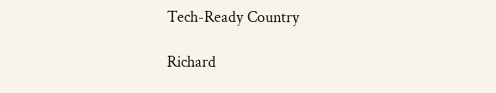Tech-Ready Country

Richard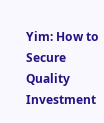Yim: How to Secure Quality Investment